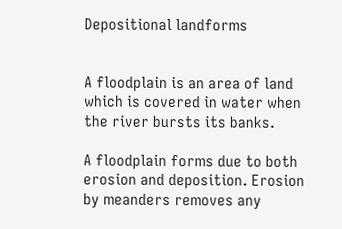Depositional landforms


A floodplain is an area of land which is covered in water when the river bursts its banks.

A floodplain forms due to both erosion and deposition. Erosion by meanders removes any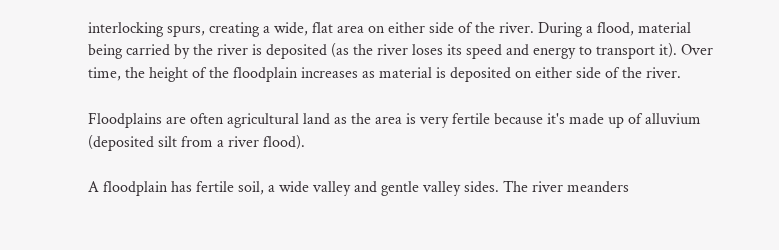interlocking spurs, creating a wide, flat area on either side of the river. During a flood, material being carried by the river is deposited (as the river loses its speed and energy to transport it). Over time, the height of the floodplain increases as material is deposited on either side of the river.

Floodplains are often agricultural land as the area is very fertile because it's made up of alluvium (deposited silt from a river flood).

A floodplain has fertile soil, a wide valley and gentle valley sides. The river meanders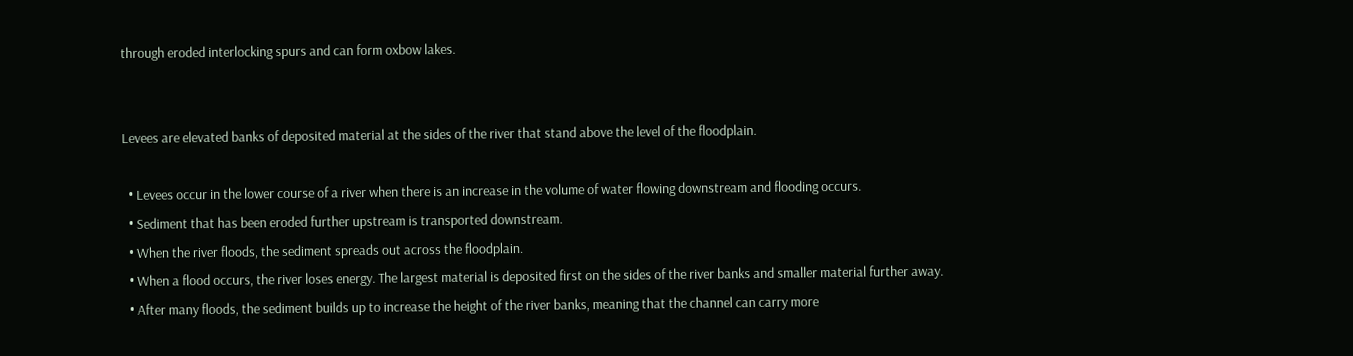through eroded interlocking spurs and can form oxbow lakes.


Levees are elevated banks of deposited material at the sides of the river that stand above the level of the floodplain.

  • Levees occur in the lower course of a river when there is an increase in the volume of water flowing downstream and flooding occurs.
  • Sediment that has been eroded further upstream is transported downstream.
  • When the river floods, the sediment spreads out across the floodplain.
  • When a flood occurs, the river loses energy. The largest material is deposited first on the sides of the river banks and smaller material further away.
  • After many floods, the sediment builds up to increase the height of the river banks, meaning that the channel can carry more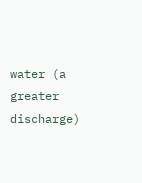water (a greater discharge)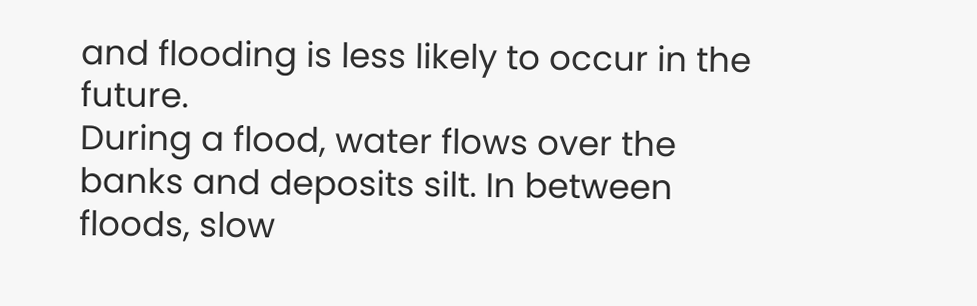and flooding is less likely to occur in the future.
During a flood, water flows over the banks and deposits silt. In between floods, slow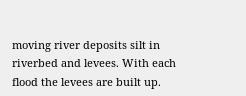moving river deposits silt in riverbed and levees. With each flood the levees are built up.